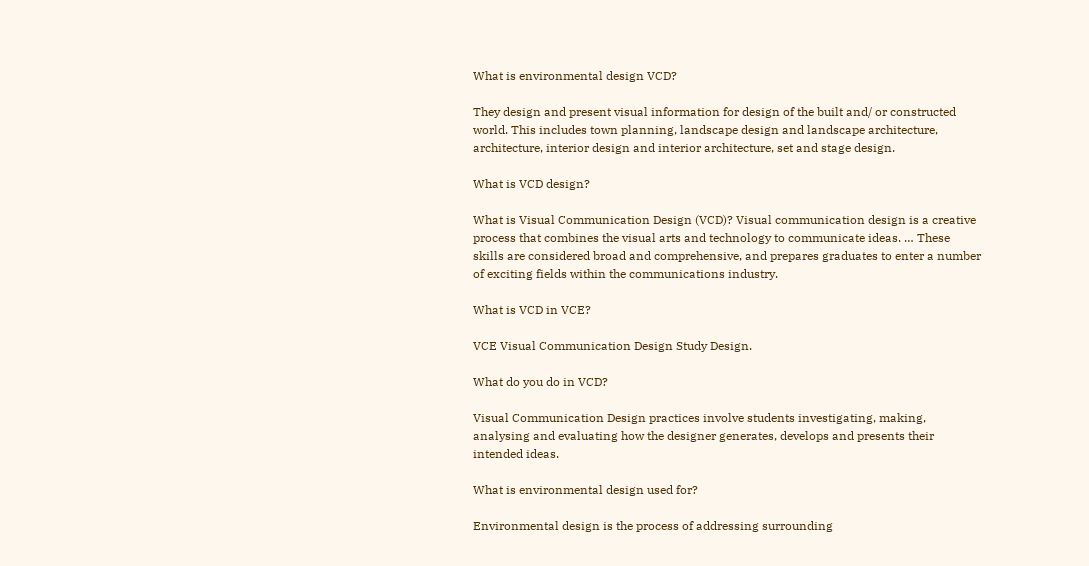What is environmental design VCD?

They design and present visual information for design of the built and/ or constructed world. This includes town planning, landscape design and landscape architecture, architecture, interior design and interior architecture, set and stage design.

What is VCD design?

What is Visual Communication Design (VCD)? Visual communication design is a creative process that combines the visual arts and technology to communicate ideas. … These skills are considered broad and comprehensive, and prepares graduates to enter a number of exciting fields within the communications industry.

What is VCD in VCE?

VCE Visual Communication Design Study Design.

What do you do in VCD?

Visual Communication Design practices involve students investigating, making, analysing and evaluating how the designer generates, develops and presents their intended ideas.

What is environmental design used for?

Environmental design is the process of addressing surrounding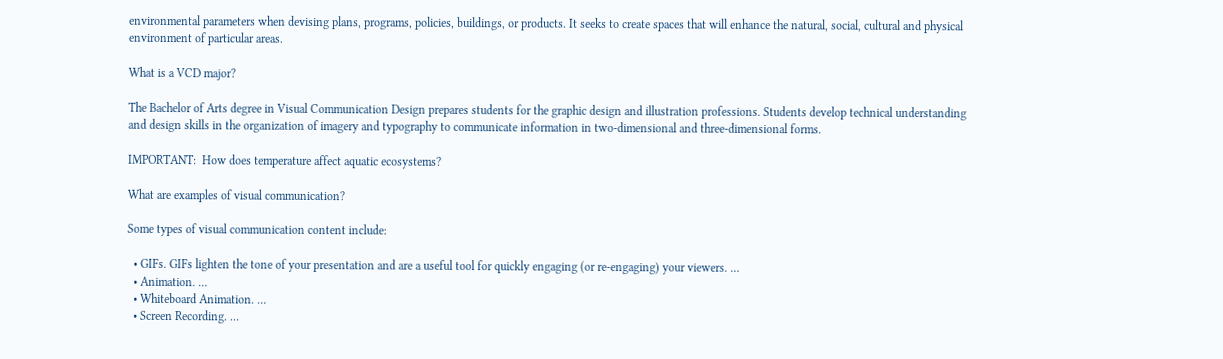environmental parameters when devising plans, programs, policies, buildings, or products. It seeks to create spaces that will enhance the natural, social, cultural and physical environment of particular areas.

What is a VCD major?

The Bachelor of Arts degree in Visual Communication Design prepares students for the graphic design and illustration professions. Students develop technical understanding and design skills in the organization of imagery and typography to communicate information in two-dimensional and three-dimensional forms.

IMPORTANT:  How does temperature affect aquatic ecosystems?

What are examples of visual communication?

Some types of visual communication content include:

  • GIFs. GIFs lighten the tone of your presentation and are a useful tool for quickly engaging (or re-engaging) your viewers. …
  • Animation. …
  • Whiteboard Animation. …
  • Screen Recording. …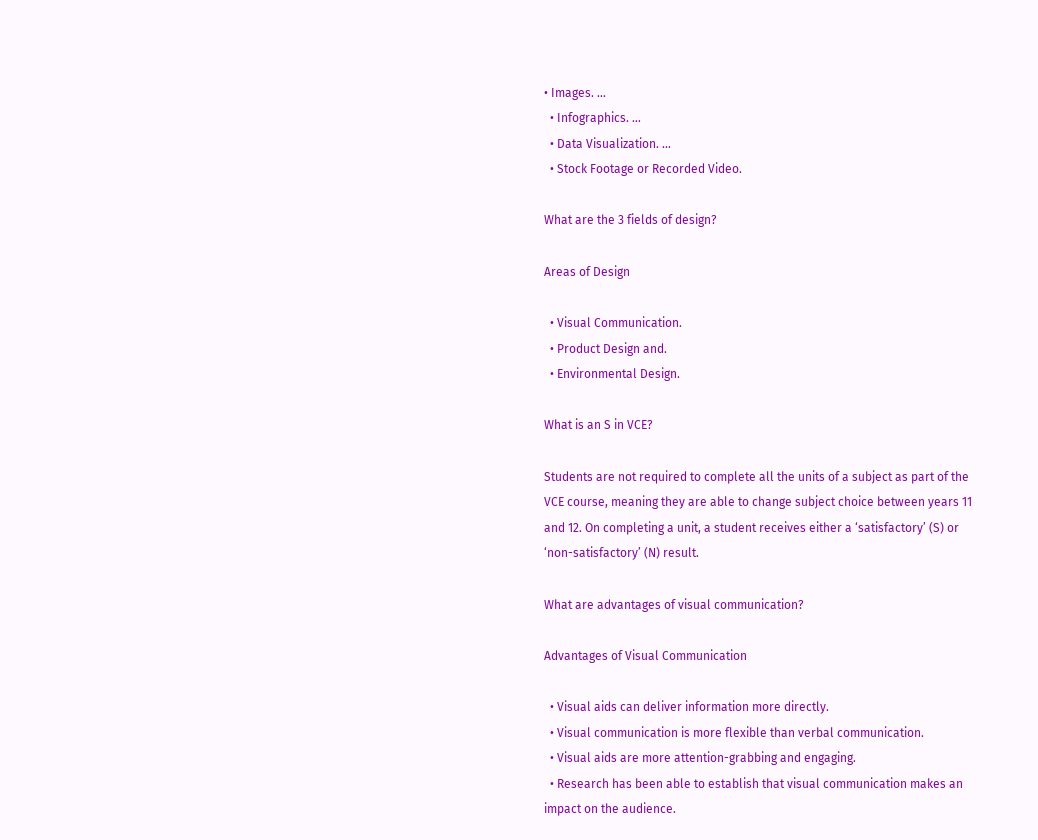• Images. …
  • Infographics. …
  • Data Visualization. …
  • Stock Footage or Recorded Video.

What are the 3 fields of design?

Areas of Design

  • Visual Communication.
  • Product Design and.
  • Environmental Design.

What is an S in VCE?

Students are not required to complete all the units of a subject as part of the VCE course, meaning they are able to change subject choice between years 11 and 12. On completing a unit, a student receives either a ‘satisfactory’ (S) or ‘non-satisfactory’ (N) result.

What are advantages of visual communication?

Advantages of Visual Communication

  • Visual aids can deliver information more directly.
  • Visual communication is more flexible than verbal communication.
  • Visual aids are more attention-grabbing and engaging.
  • Research has been able to establish that visual communication makes an impact on the audience.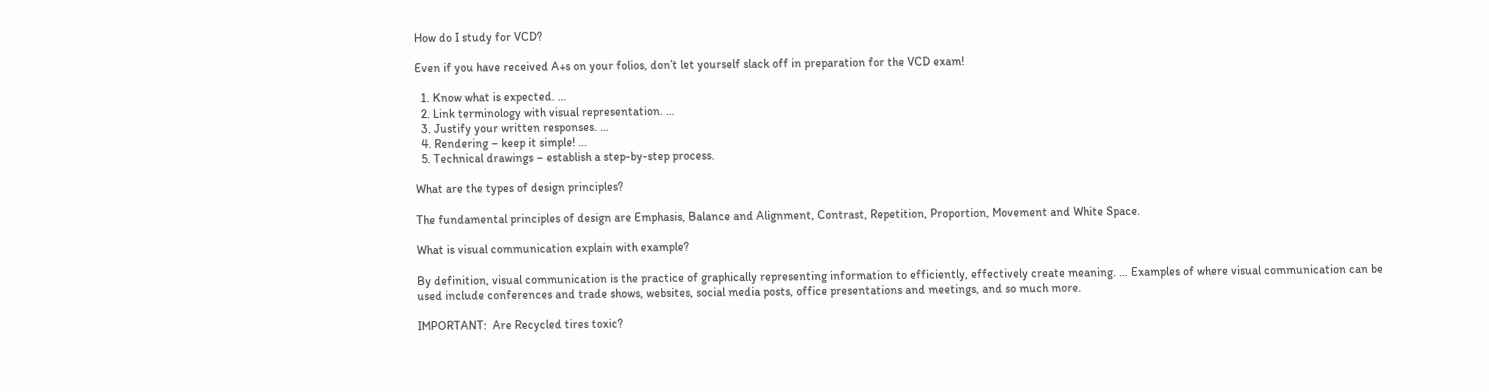How do I study for VCD?

Even if you have received A+s on your folios, don’t let yourself slack off in preparation for the VCD exam!

  1. Know what is expected. …
  2. Link terminology with visual representation. …
  3. Justify your written responses. …
  4. Rendering – keep it simple! …
  5. Technical drawings – establish a step-by-step process.

What are the types of design principles?

The fundamental principles of design are Emphasis, Balance and Alignment, Contrast, Repetition, Proportion, Movement and White Space.

What is visual communication explain with example?

By definition, visual communication is the practice of graphically representing information to efficiently, effectively create meaning. … Examples of where visual communication can be used include conferences and trade shows, websites, social media posts, office presentations and meetings, and so much more.

IMPORTANT:  Are Recycled tires toxic?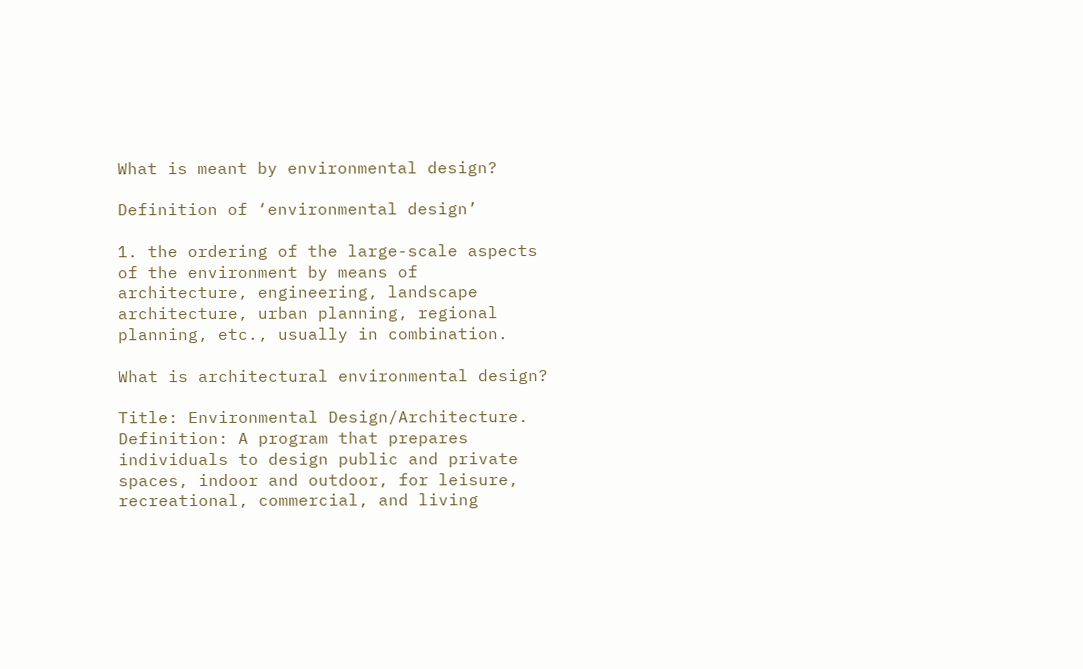What is meant by environmental design?

Definition of ‘environmental design’

1. the ordering of the large-scale aspects of the environment by means of architecture, engineering, landscape architecture, urban planning, regional planning, etc., usually in combination.

What is architectural environmental design?

Title: Environmental Design/Architecture. Definition: A program that prepares individuals to design public and private spaces, indoor and outdoor, for leisure, recreational, commercial, and living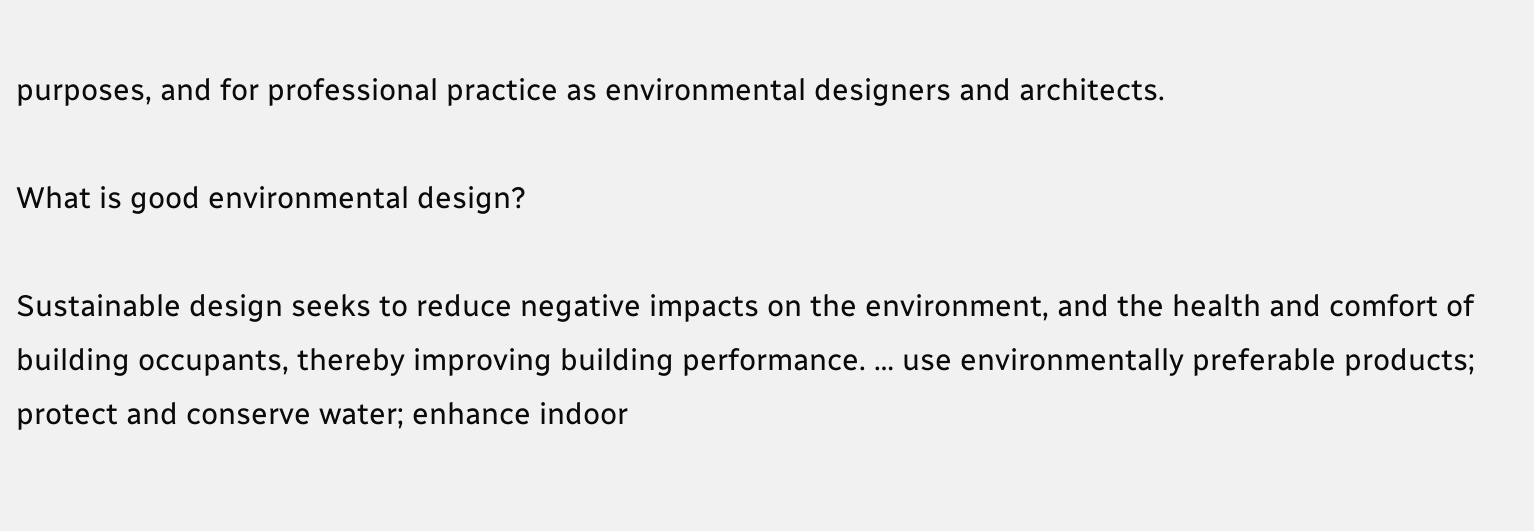purposes, and for professional practice as environmental designers and architects.

What is good environmental design?

Sustainable design seeks to reduce negative impacts on the environment, and the health and comfort of building occupants, thereby improving building performance. … use environmentally preferable products; protect and conserve water; enhance indoor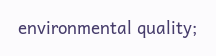environmental quality;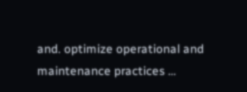and. optimize operational and maintenance practices …